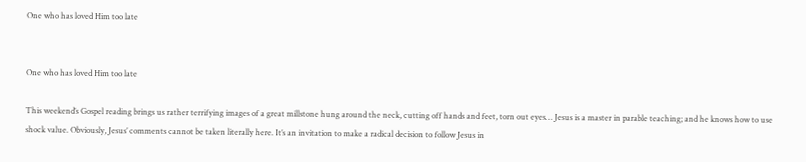One who has loved Him too late


One who has loved Him too late

This weekend’s Gospel reading brings us rather terrifying images of a great millstone hung around the neck, cutting off hands and feet, torn out eyes… Jesus is a master in parable teaching; and he knows how to use shock value. Obviously, Jesus’ comments cannot be taken literally here. It’s an invitation to make a radical decision to follow Jesus in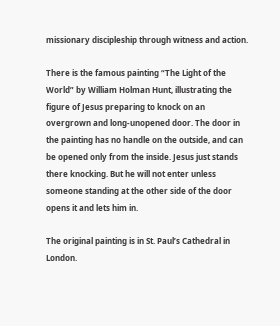missionary discipleship through witness and action.

There is the famous painting “The Light of the World” by William Holman Hunt, illustrating the figure of Jesus preparing to knock on an overgrown and long-unopened door. The door in the painting has no handle on the outside, and can be opened only from the inside. Jesus just stands there knocking. But he will not enter unless someone standing at the other side of the door opens it and lets him in.

The original painting is in St. Paul’s Cathedral in London.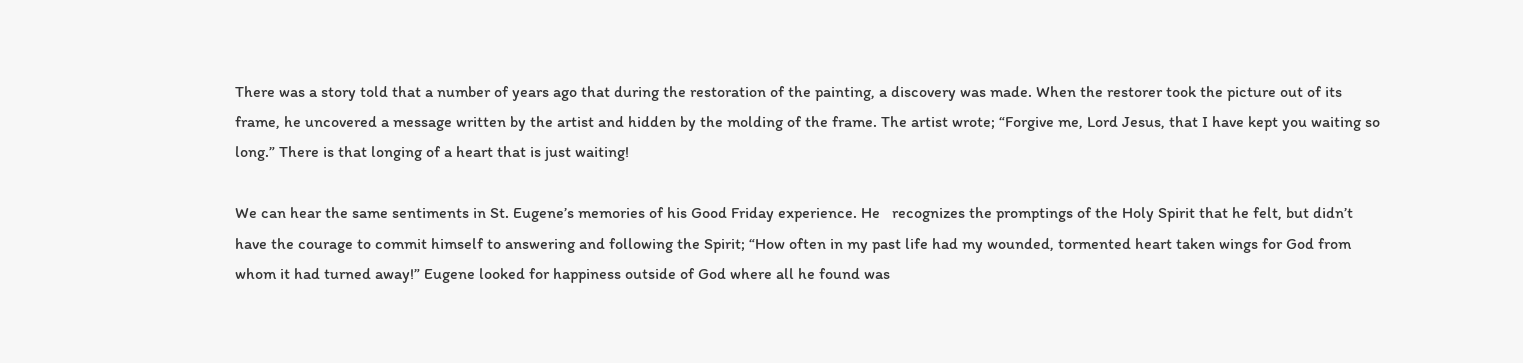There was a story told that a number of years ago that during the restoration of the painting, a discovery was made. When the restorer took the picture out of its frame, he uncovered a message written by the artist and hidden by the molding of the frame. The artist wrote; “Forgive me, Lord Jesus, that I have kept you waiting so long.” There is that longing of a heart that is just waiting!

We can hear the same sentiments in St. Eugene’s memories of his Good Friday experience. He   recognizes the promptings of the Holy Spirit that he felt, but didn’t have the courage to commit himself to answering and following the Spirit; “How often in my past life had my wounded, tormented heart taken wings for God from whom it had turned away!” Eugene looked for happiness outside of God where all he found was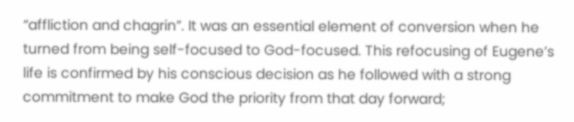“affliction and chagrin”. It was an essential element of conversion when he turned from being self-focused to God-focused. This refocusing of Eugene’s life is confirmed by his conscious decision as he followed with a strong commitment to make God the priority from that day forward;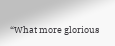“What more glorious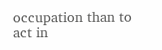occupation than to act in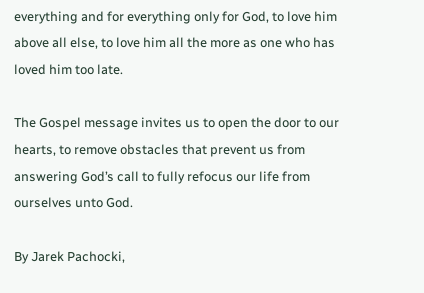everything and for everything only for God, to love him above all else, to love him all the more as one who has loved him too late.

The Gospel message invites us to open the door to our hearts, to remove obstacles that prevent us from answering God’s call to fully refocus our life from ourselves unto God.

By Jarek Pachocki,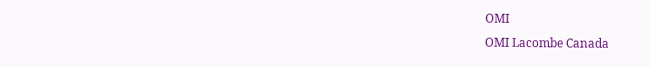OMI
OMI Lacombe Canada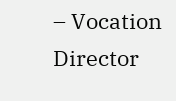– Vocation Director